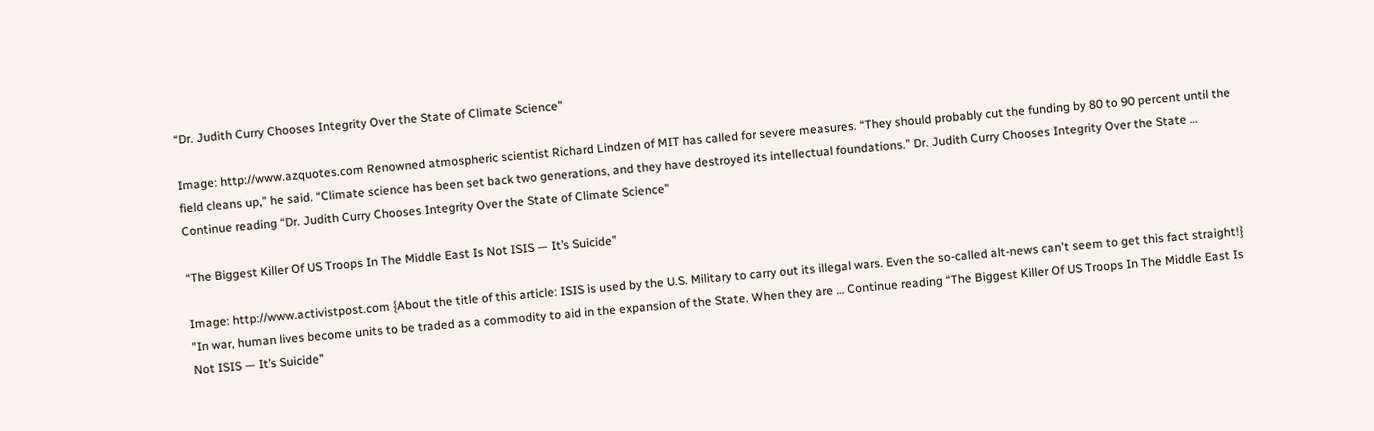“Dr. Judith Curry Chooses Integrity Over the State of Climate Science”

Image: http://www.azquotes.com Renowned atmospheric scientist Richard Lindzen of MIT has called for severe measures. “They should probably cut the funding by 80 to 90 percent until the field cleans up,” he said. “Climate science has been set back two generations, and they have destroyed its intellectual foundations.” Dr. Judith Curry Chooses Integrity Over the State … Continue reading “Dr. Judith Curry Chooses Integrity Over the State of Climate Science”

“The Biggest Killer Of US Troops In The Middle East Is Not ISIS — It’s Suicide”

Image: http://www.activistpost.com {About the title of this article: ISIS is used by the U.S. Military to carry out its illegal wars. Even the so-called alt-news can't seem to get this fact straight!} "In war, human lives become units to be traded as a commodity to aid in the expansion of the State. When they are … Continue reading “The Biggest Killer Of US Troops In The Middle East Is Not ISIS — It’s Suicide”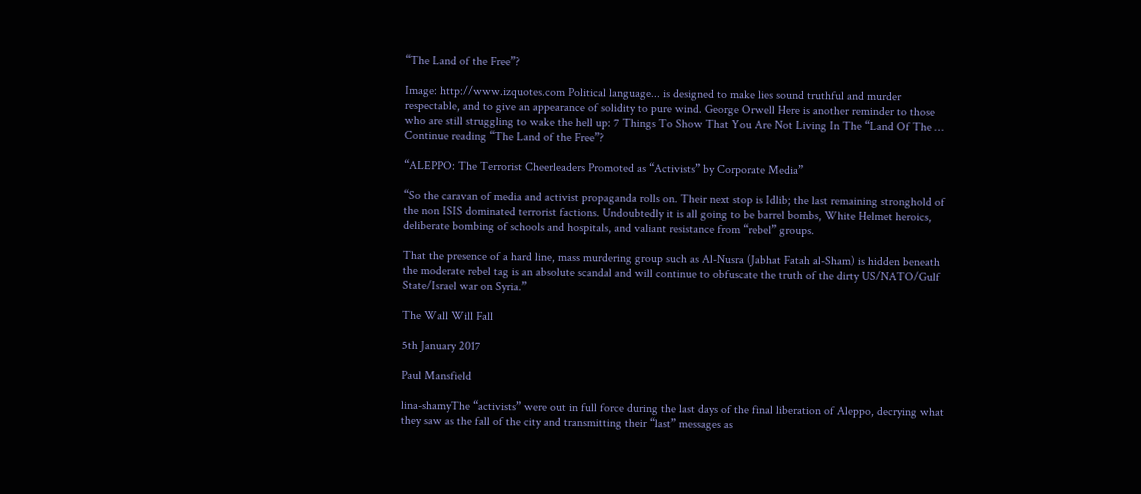“The Land of the Free”?

Image: http://www.izquotes.com Political language... is designed to make lies sound truthful and murder respectable, and to give an appearance of solidity to pure wind. George Orwell Here is another reminder to those who are still struggling to wake the hell up: 7 Things To Show That You Are Not Living In The “Land Of The … Continue reading “The Land of the Free”?

“ALEPPO: The Terrorist Cheerleaders Promoted as “Activists” by Corporate Media”

“So the caravan of media and activist propaganda rolls on. Their next stop is Idlib; the last remaining stronghold of the non ISIS dominated terrorist factions. Undoubtedly it is all going to be barrel bombs, White Helmet heroics, deliberate bombing of schools and hospitals, and valiant resistance from “rebel” groups.

That the presence of a hard line, mass murdering group such as Al-Nusra (Jabhat Fatah al-Sham) is hidden beneath the moderate rebel tag is an absolute scandal and will continue to obfuscate the truth of the dirty US/NATO/Gulf State/Israel war on Syria.”

The Wall Will Fall

5th January 2017

Paul Mansfield

lina-shamyThe “activists” were out in full force during the last days of the final liberation of Aleppo, decrying what they saw as the fall of the city and transmitting their “last” messages as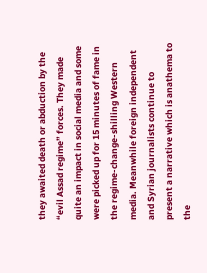they awaited death or abduction by the “evil Assad regime” forces. They made quite an impact in social media and some were picked up for 15 minutes of fame in the regime-change-shilling Western media. Meanwhile foreign independent and Syrian journalists continue to present a narrative which is anathema to the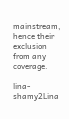mainstream, hence their exclusion from any coverage.

lina-shamy2Lina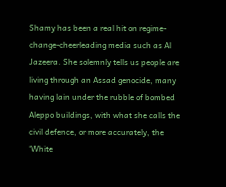Shamy has been a real hit on regime-change-cheerleading media such as Al Jazeera. She solemnly tells us people are living through an Assad genocide, many having lain under the rubble of bombed Aleppo buildings, with what she calls the civil defence, or more accurately, the ‘White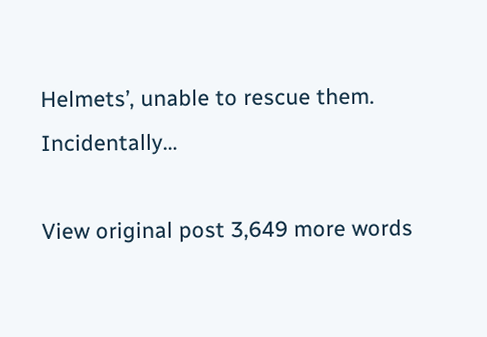Helmets’, unable to rescue them. Incidentally…

View original post 3,649 more words